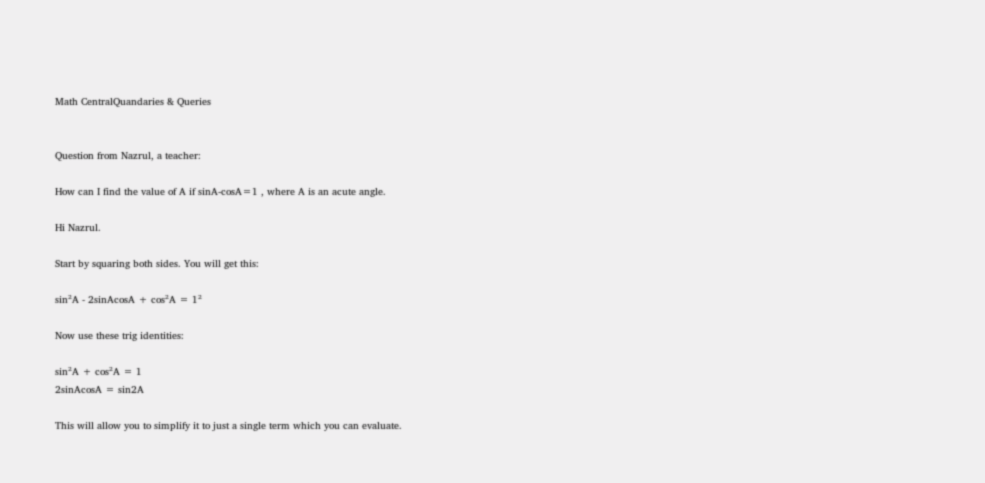Math CentralQuandaries & Queries


Question from Nazrul, a teacher:

How can I find the value of A if sinA-cosA=1 , where A is an acute angle.

Hi Nazrul.

Start by squaring both sides. You will get this:

sin²A - 2sinAcosA + cos²A = 1²

Now use these trig identities:

sin²A + cos²A = 1
2sinAcosA = sin2A

This will allow you to simplify it to just a single term which you can evaluate.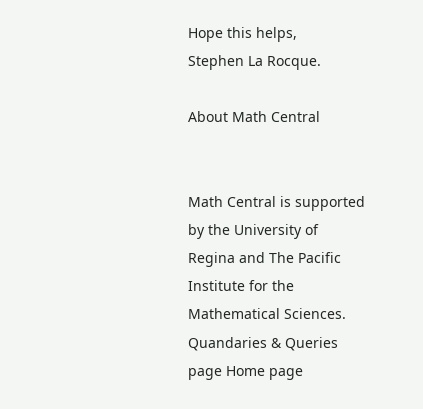Hope this helps,
Stephen La Rocque.

About Math Central


Math Central is supported by the University of Regina and The Pacific Institute for the Mathematical Sciences.
Quandaries & Queries page Home page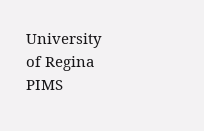University of Regina PIMS